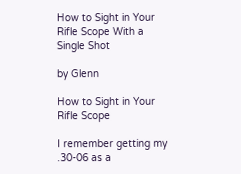How to Sight in Your Rifle Scope With a Single Shot

by Glenn

How to Sight in Your Rifle Scope

I remember getting my .30-06 as a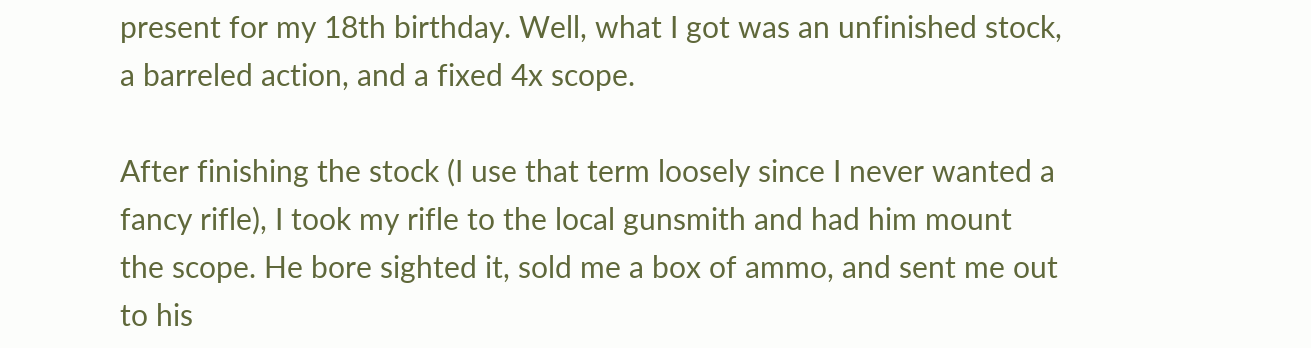present for my 18th birthday. Well, what I got was an unfinished stock, a barreled action, and a fixed 4x scope.

After finishing the stock (I use that term loosely since I never wanted a fancy rifle), I took my rifle to the local gunsmith and had him mount the scope. He bore sighted it, sold me a box of ammo, and sent me out to his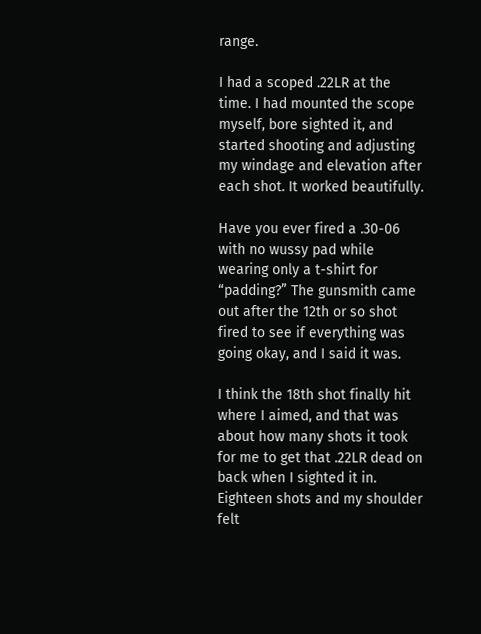range.

I had a scoped .22LR at the time. I had mounted the scope myself, bore sighted it, and started shooting and adjusting my windage and elevation after each shot. It worked beautifully.

Have you ever fired a .30-06 with no wussy pad while wearing only a t-shirt for “padding?” The gunsmith came out after the 12th or so shot fired to see if everything was going okay, and I said it was.

I think the 18th shot finally hit where I aimed, and that was about how many shots it took for me to get that .22LR dead on back when I sighted it in. Eighteen shots and my shoulder felt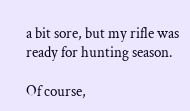a bit sore, but my rifle was ready for hunting season.

Of course,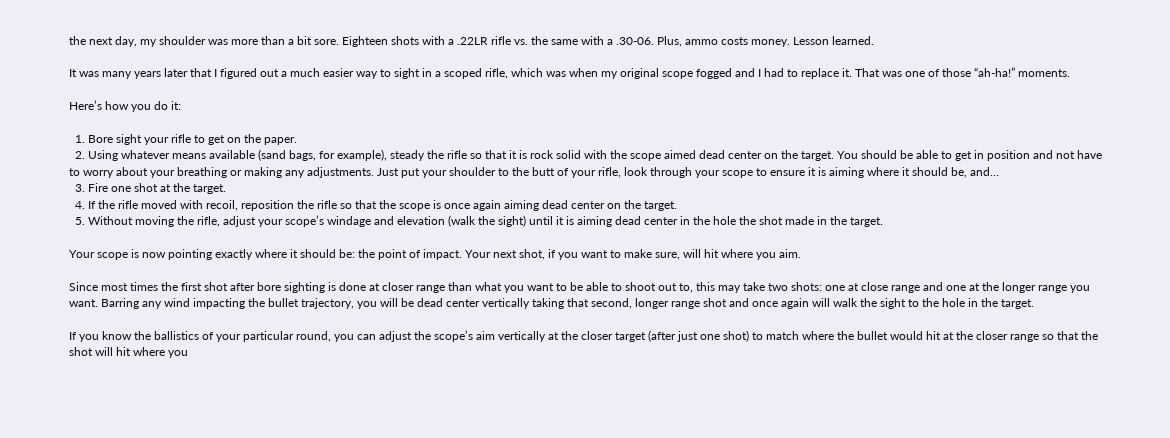the next day, my shoulder was more than a bit sore. Eighteen shots with a .22LR rifle vs. the same with a .30-06. Plus, ammo costs money. Lesson learned.

It was many years later that I figured out a much easier way to sight in a scoped rifle, which was when my original scope fogged and I had to replace it. That was one of those “ah-ha!” moments.

Here’s how you do it:

  1. Bore sight your rifle to get on the paper.
  2. Using whatever means available (sand bags, for example), steady the rifle so that it is rock solid with the scope aimed dead center on the target. You should be able to get in position and not have to worry about your breathing or making any adjustments. Just put your shoulder to the butt of your rifle, look through your scope to ensure it is aiming where it should be, and…
  3. Fire one shot at the target.
  4. If the rifle moved with recoil, reposition the rifle so that the scope is once again aiming dead center on the target.
  5. Without moving the rifle, adjust your scope’s windage and elevation (walk the sight) until it is aiming dead center in the hole the shot made in the target.

Your scope is now pointing exactly where it should be: the point of impact. Your next shot, if you want to make sure, will hit where you aim.

Since most times the first shot after bore sighting is done at closer range than what you want to be able to shoot out to, this may take two shots: one at close range and one at the longer range you want. Barring any wind impacting the bullet trajectory, you will be dead center vertically taking that second, longer range shot and once again will walk the sight to the hole in the target.

If you know the ballistics of your particular round, you can adjust the scope’s aim vertically at the closer target (after just one shot) to match where the bullet would hit at the closer range so that the shot will hit where you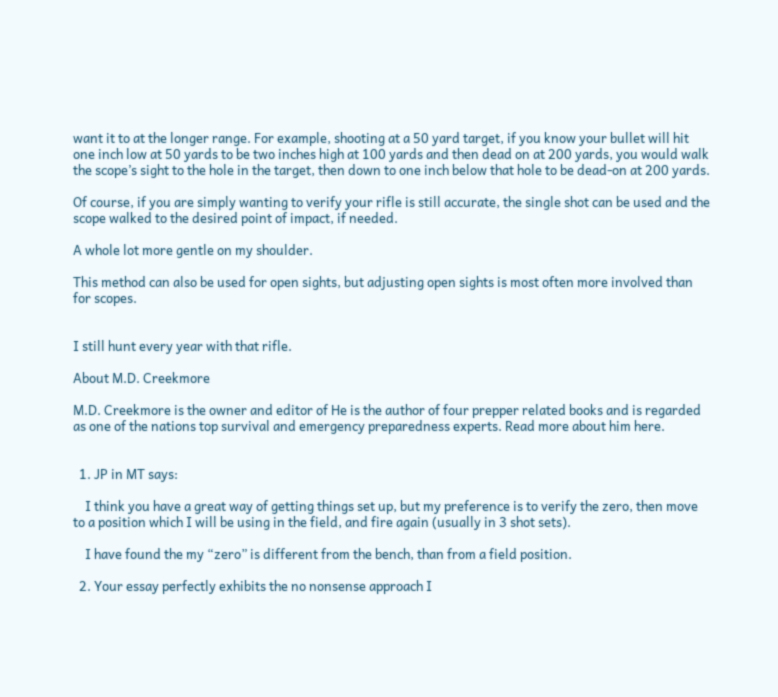want it to at the longer range. For example, shooting at a 50 yard target, if you know your bullet will hit one inch low at 50 yards to be two inches high at 100 yards and then dead on at 200 yards, you would walk the scope’s sight to the hole in the target, then down to one inch below that hole to be dead-on at 200 yards.

Of course, if you are simply wanting to verify your rifle is still accurate, the single shot can be used and the scope walked to the desired point of impact, if needed.

A whole lot more gentle on my shoulder.

This method can also be used for open sights, but adjusting open sights is most often more involved than for scopes.


I still hunt every year with that rifle.

About M.D. Creekmore

M.D. Creekmore is the owner and editor of He is the author of four prepper related books and is regarded as one of the nations top survival and emergency preparedness experts. Read more about him here.


  1. JP in MT says:

    I think you have a great way of getting things set up, but my preference is to verify the zero, then move to a position which I will be using in the field, and fire again (usually in 3 shot sets).

    I have found the my “zero” is different from the bench, than from a field position.

  2. Your essay perfectly exhibits the no nonsense approach I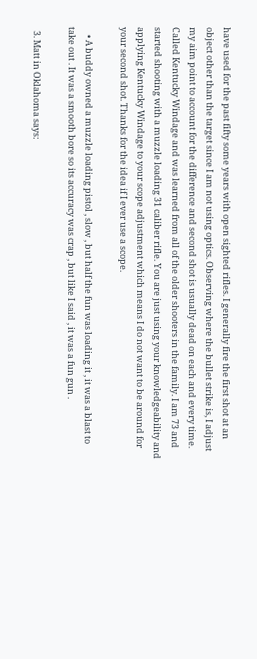have used for the past fifty some years with open sighted rifles. I generally fire the first shot at an object other than the target since I am not using optics. Observing where the bullet strike is, I adjust my aim point to account for the difference and second shot is usually dead on each and every time. Called Kentucky Windage and was learned from all of the older shooters in the family. I am 73 and started shooting with a muzzle loading 31 caliber rifle. You are just using your knowledgeability and applying Kentucky Windage to your scope adjustment which means I do not want to be around for your second shot. Thanks for the idea if I ever use a scope.

    • A buddy owned a muzzle loading pistol , slow , but half the fun was loading it , it was a blast to take out . It was a smooth bore so its accuracy was crap , but like I said , it was a fun gun .

  3. Matt in Oklahoma says: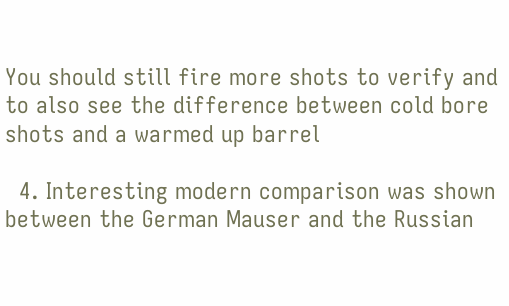You should still fire more shots to verify and to also see the difference between cold bore shots and a warmed up barrel

  4. Interesting modern comparison was shown between the German Mauser and the Russian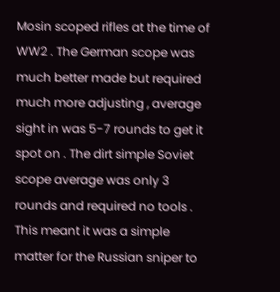Mosin scoped rifles at the time of WW2 . The German scope was much better made but required much more adjusting , average sight in was 5-7 rounds to get it spot on . The dirt simple Soviet scope average was only 3 rounds and required no tools . This meant it was a simple matter for the Russian sniper to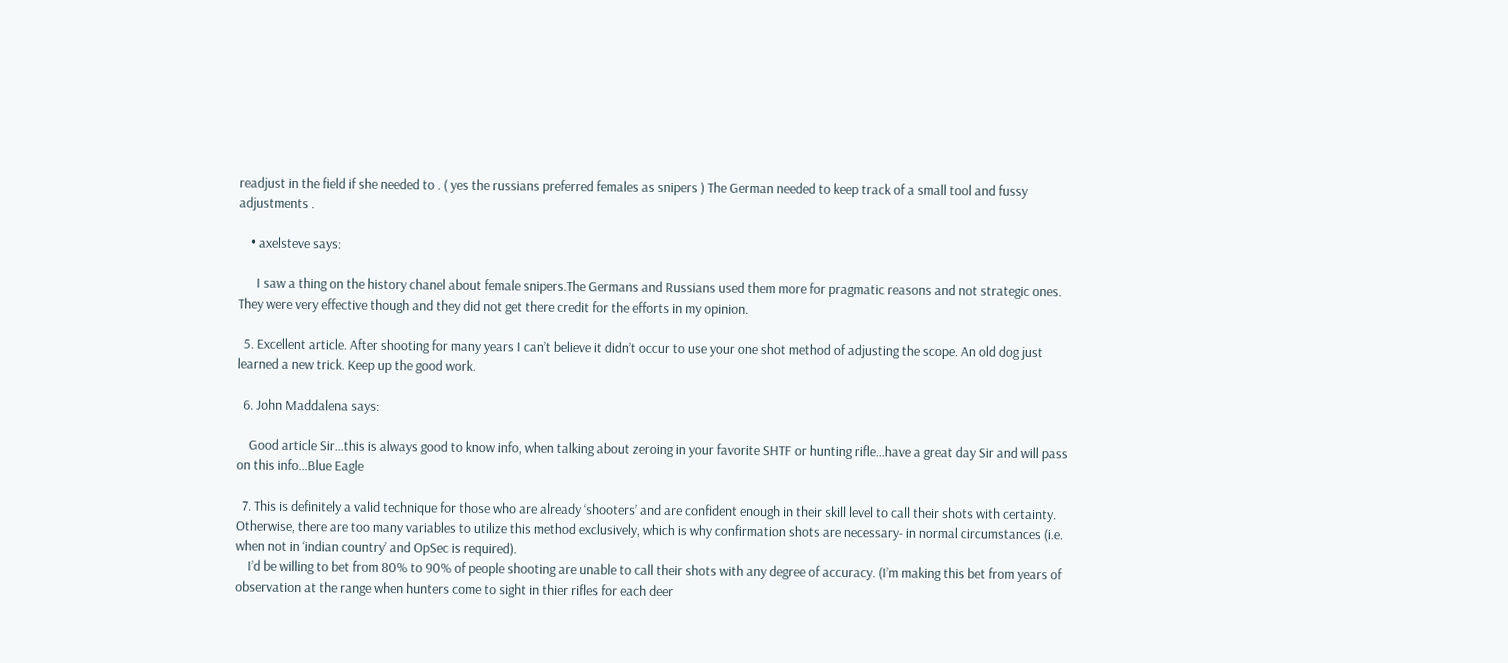readjust in the field if she needed to . ( yes the russians preferred females as snipers ) The German needed to keep track of a small tool and fussy adjustments .

    • axelsteve says:

      I saw a thing on the history chanel about female snipers.The Germans and Russians used them more for pragmatic reasons and not strategic ones. They were very effective though and they did not get there credit for the efforts in my opinion.

  5. Excellent article. After shooting for many years I can’t believe it didn’t occur to use your one shot method of adjusting the scope. An old dog just learned a new trick. Keep up the good work.

  6. John Maddalena says:

    Good article Sir…this is always good to know info, when talking about zeroing in your favorite SHTF or hunting rifle…have a great day Sir and will pass on this info…Blue Eagle

  7. This is definitely a valid technique for those who are already ‘shooters’ and are confident enough in their skill level to call their shots with certainty. Otherwise, there are too many variables to utilize this method exclusively, which is why confirmation shots are necessary- in normal circumstances (i.e. when not in ‘indian country’ and OpSec is required).
    I’d be willing to bet from 80% to 90% of people shooting are unable to call their shots with any degree of accuracy. (I’m making this bet from years of observation at the range when hunters come to sight in thier rifles for each deer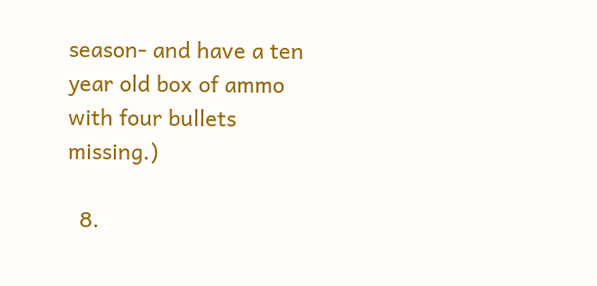season- and have a ten year old box of ammo with four bullets missing.)

  8.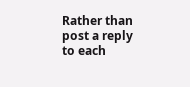Rather than post a reply to each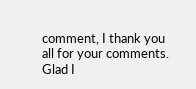comment, I thank you all for your comments. Glad I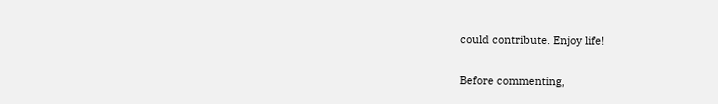could contribute. Enjoy life!

Before commenting,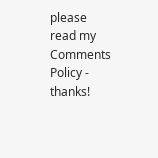please read my Comments Policy - thanks!